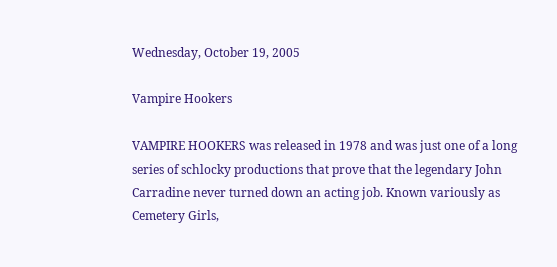Wednesday, October 19, 2005

Vampire Hookers

VAMPIRE HOOKERS was released in 1978 and was just one of a long series of schlocky productions that prove that the legendary John Carradine never turned down an acting job. Known variously as Cemetery Girls,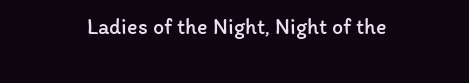Ladies of the Night, Night of the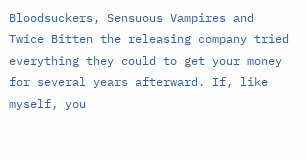Bloodsuckers, Sensuous Vampires and Twice Bitten the releasing company tried everything they could to get your money for several years afterward. If, like myself, you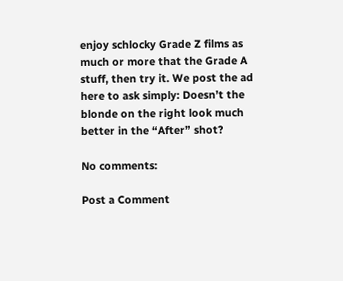enjoy schlocky Grade Z films as much or more that the Grade A stuff, then try it. We post the ad here to ask simply: Doesn’t the blonde on the right look much better in the “After” shot?

No comments:

Post a Comment